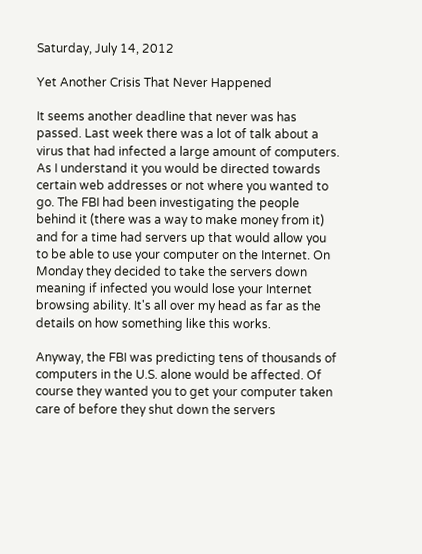Saturday, July 14, 2012

Yet Another Crisis That Never Happened

It seems another deadline that never was has passed. Last week there was a lot of talk about a virus that had infected a large amount of computers. As I understand it you would be directed towards certain web addresses or not where you wanted to go. The FBI had been investigating the people behind it (there was a way to make money from it) and for a time had servers up that would allow you to be able to use your computer on the Internet. On Monday they decided to take the servers down meaning if infected you would lose your Internet browsing ability. It's all over my head as far as the details on how something like this works.

Anyway, the FBI was predicting tens of thousands of computers in the U.S. alone would be affected. Of course they wanted you to get your computer taken care of before they shut down the servers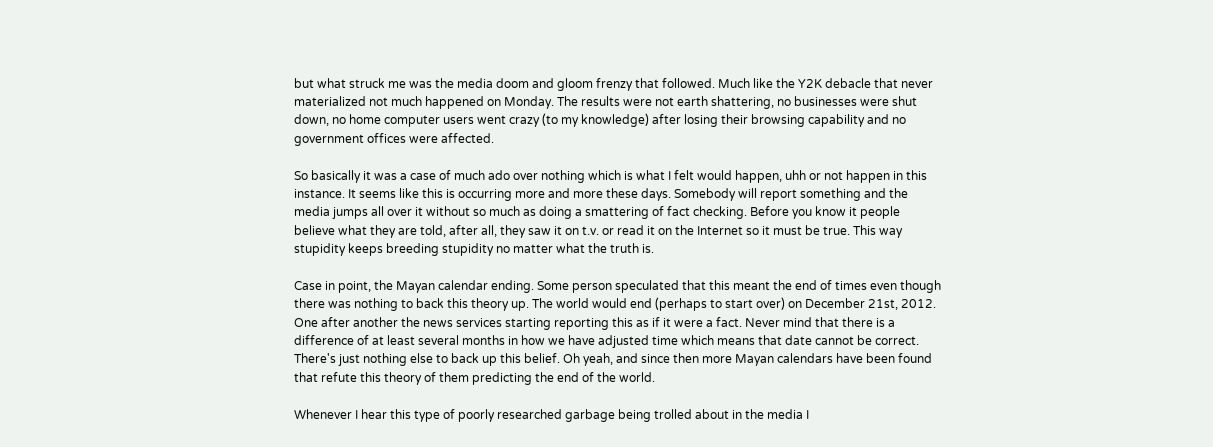but what struck me was the media doom and gloom frenzy that followed. Much like the Y2K debacle that never materialized not much happened on Monday. The results were not earth shattering, no businesses were shut down, no home computer users went crazy (to my knowledge) after losing their browsing capability and no government offices were affected.

So basically it was a case of much ado over nothing which is what I felt would happen, uhh or not happen in this instance. It seems like this is occurring more and more these days. Somebody will report something and the media jumps all over it without so much as doing a smattering of fact checking. Before you know it people believe what they are told, after all, they saw it on t.v. or read it on the Internet so it must be true. This way stupidity keeps breeding stupidity no matter what the truth is.

Case in point, the Mayan calendar ending. Some person speculated that this meant the end of times even though there was nothing to back this theory up. The world would end (perhaps to start over) on December 21st, 2012. One after another the news services starting reporting this as if it were a fact. Never mind that there is a difference of at least several months in how we have adjusted time which means that date cannot be correct. There's just nothing else to back up this belief. Oh yeah, and since then more Mayan calendars have been found that refute this theory of them predicting the end of the world.

Whenever I hear this type of poorly researched garbage being trolled about in the media I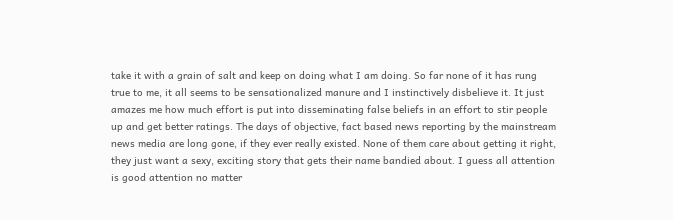take it with a grain of salt and keep on doing what I am doing. So far none of it has rung true to me, it all seems to be sensationalized manure and I instinctively disbelieve it. It just amazes me how much effort is put into disseminating false beliefs in an effort to stir people up and get better ratings. The days of objective, fact based news reporting by the mainstream news media are long gone, if they ever really existed. None of them care about getting it right, they just want a sexy, exciting story that gets their name bandied about. I guess all attention is good attention no matter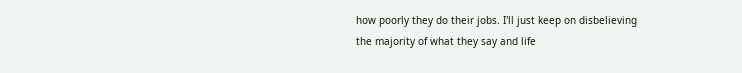how poorly they do their jobs. I'll just keep on disbelieving the majority of what they say and life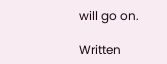will go on.

Written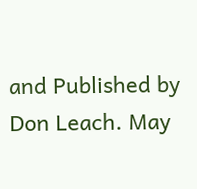and Published by Don Leach. May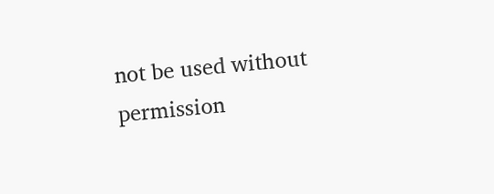not be used without permission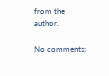from the author.

No comments: